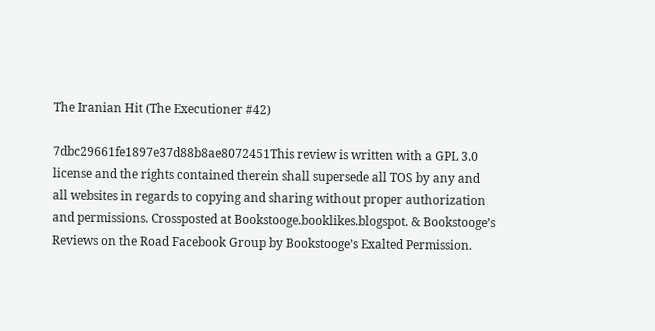The Iranian Hit (The Executioner #42)

7dbc29661fe1897e37d88b8ae8072451This review is written with a GPL 3.0 license and the rights contained therein shall supersede all TOS by any and all websites in regards to copying and sharing without proper authorization and permissions. Crossposted at Bookstooge.booklikes.blogspot. & Bookstooge’s Reviews on the Road Facebook Group by Bookstooge’s Exalted Permission.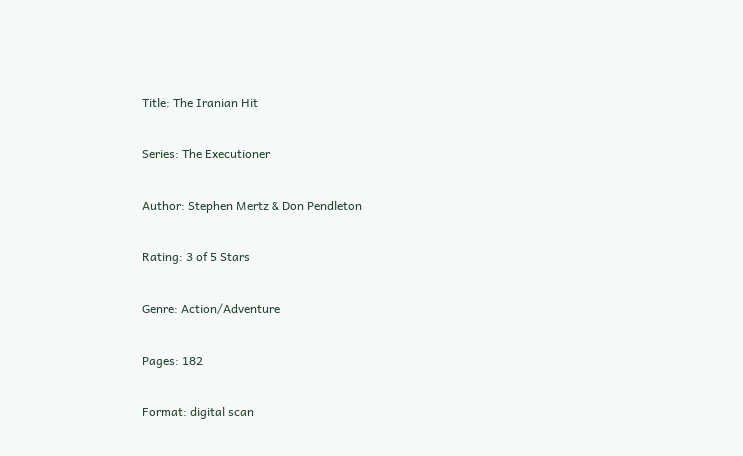Title: The Iranian Hit

Series: The Executioner

Author: Stephen Mertz & Don Pendleton

Rating: 3 of 5 Stars

Genre: Action/Adventure

Pages: 182

Format: digital scan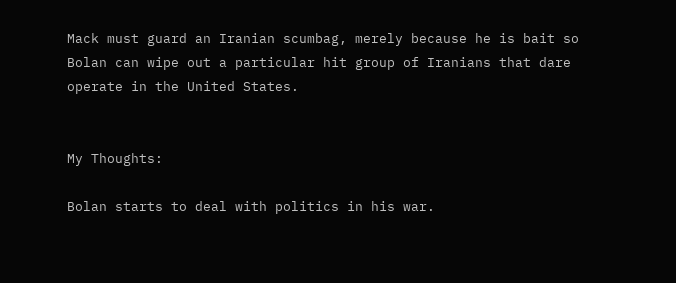Mack must guard an Iranian scumbag, merely because he is bait so Bolan can wipe out a particular hit group of Iranians that dare operate in the United States.


My Thoughts:

Bolan starts to deal with politics in his war.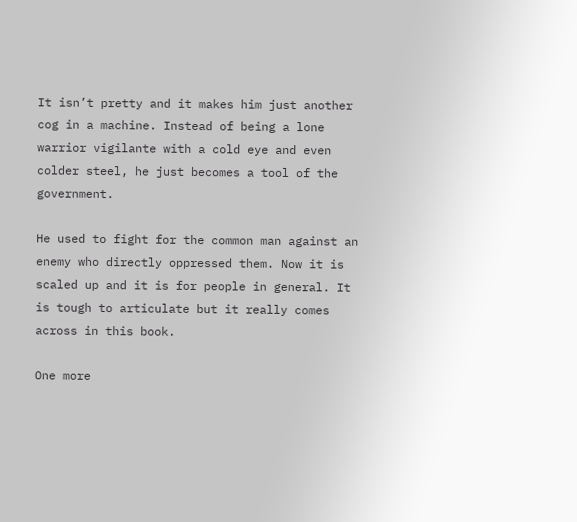It isn’t pretty and it makes him just another cog in a machine. Instead of being a lone warrior vigilante with a cold eye and even colder steel, he just becomes a tool of the government.

He used to fight for the common man against an enemy who directly oppressed them. Now it is scaled up and it is for people in general. It is tough to articulate but it really comes across in this book.

One more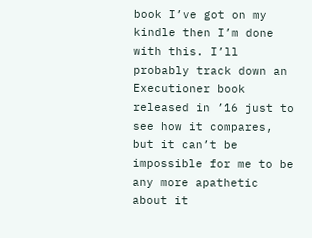book I’ve got on my kindle then I’m done with this. I’ll probably track down an Executioner book released in ’16 just to see how it compares, but it can’t be impossible for me to be any more apathetic about it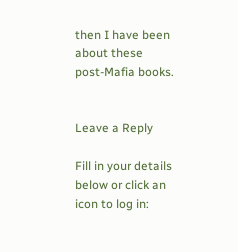then I have been about these post-Mafia books.


Leave a Reply

Fill in your details below or click an icon to log in: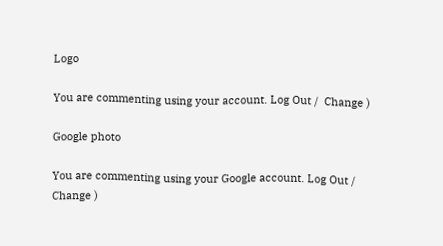Logo

You are commenting using your account. Log Out /  Change )

Google photo

You are commenting using your Google account. Log Out /  Change )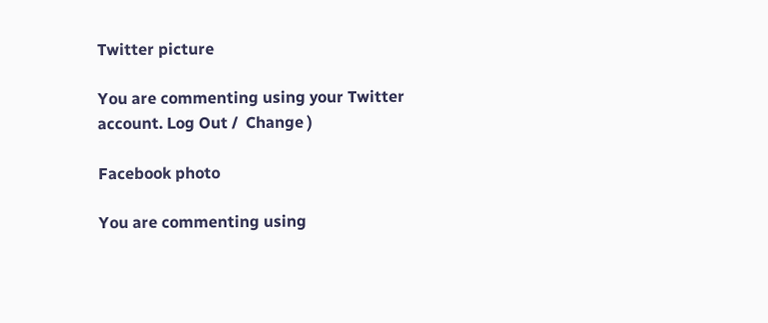Twitter picture

You are commenting using your Twitter account. Log Out /  Change )

Facebook photo

You are commenting using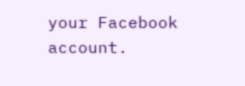your Facebook account.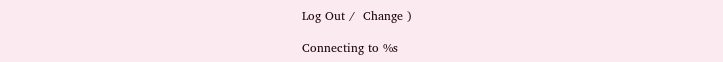Log Out /  Change )

Connecting to %s